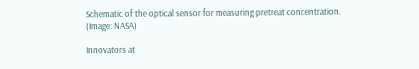Schematic of the optical sensor for measuring pretreat concentration. (Image: NASA)

Innovators at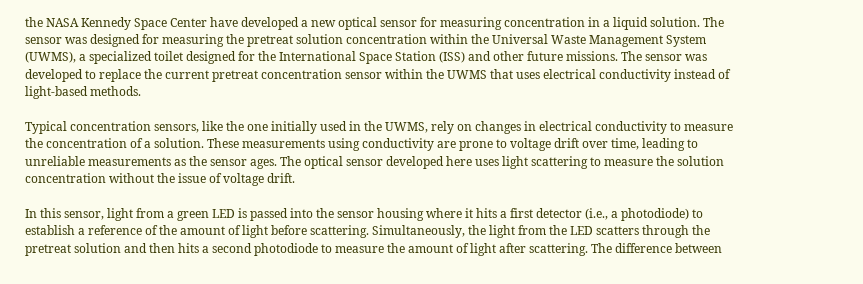the NASA Kennedy Space Center have developed a new optical sensor for measuring concentration in a liquid solution. The sensor was designed for measuring the pretreat solution concentration within the Universal Waste Management System (UWMS), a specialized toilet designed for the International Space Station (ISS) and other future missions. The sensor was developed to replace the current pretreat concentration sensor within the UWMS that uses electrical conductivity instead of light-based methods.

Typical concentration sensors, like the one initially used in the UWMS, rely on changes in electrical conductivity to measure the concentration of a solution. These measurements using conductivity are prone to voltage drift over time, leading to unreliable measurements as the sensor ages. The optical sensor developed here uses light scattering to measure the solution concentration without the issue of voltage drift.

In this sensor, light from a green LED is passed into the sensor housing where it hits a first detector (i.e., a photodiode) to establish a reference of the amount of light before scattering. Simultaneously, the light from the LED scatters through the pretreat solution and then hits a second photodiode to measure the amount of light after scattering. The difference between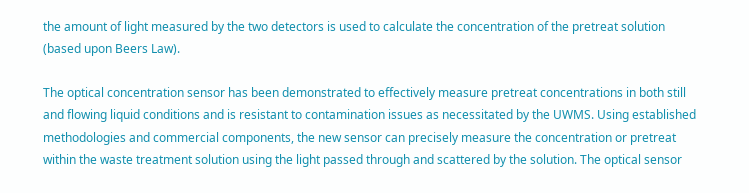the amount of light measured by the two detectors is used to calculate the concentration of the pretreat solution (based upon Beers Law).

The optical concentration sensor has been demonstrated to effectively measure pretreat concentrations in both still and flowing liquid conditions and is resistant to contamination issues as necessitated by the UWMS. Using established methodologies and commercial components, the new sensor can precisely measure the concentration or pretreat within the waste treatment solution using the light passed through and scattered by the solution. The optical sensor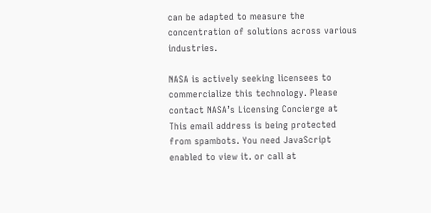can be adapted to measure the concentration of solutions across various industries.

NASA is actively seeking licensees to commercialize this technology. Please contact NASA’s Licensing Concierge at This email address is being protected from spambots. You need JavaScript enabled to view it. or call at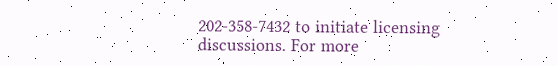202-358-7432 to initiate licensing discussions. For more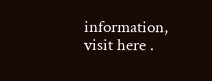information, visit here .